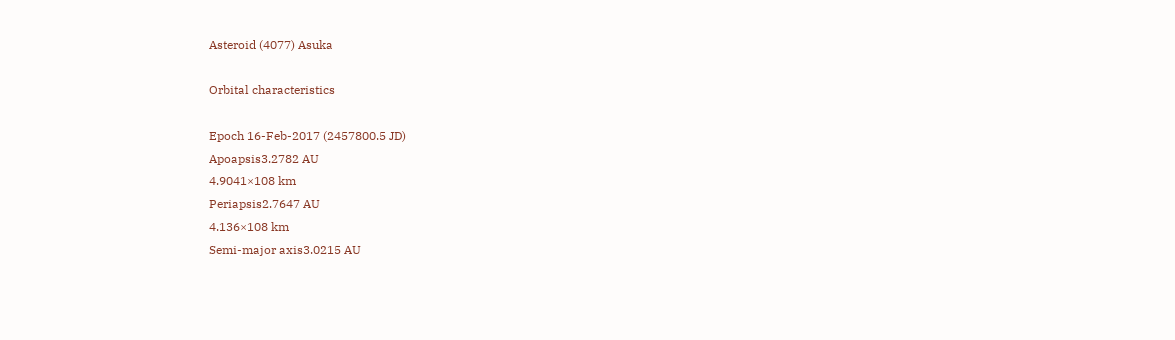Asteroid (4077) Asuka

Orbital characteristics

Epoch 16-Feb-2017 (2457800.5 JD)
Apoapsis3.2782 AU
4.9041×108 km
Periapsis2.7647 AU
4.136×108 km
Semi-major axis3.0215 AU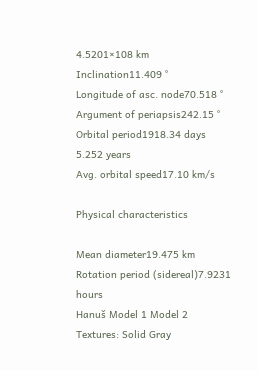4.5201×108 km
Inclination11.409 °
Longitude of asc. node70.518 °
Argument of periapsis242.15 °
Orbital period1918.34 days
5.252 years
Avg. orbital speed17.10 km/s

Physical characteristics

Mean diameter19.475 km
Rotation period (sidereal)7.9231 hours
Hanuš Model 1 Model 2
Textures: Solid Gray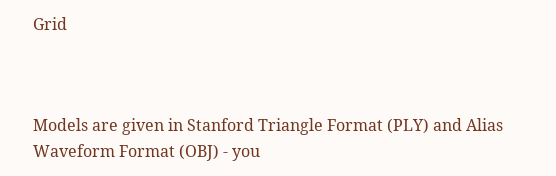Grid



Models are given in Stanford Triangle Format (PLY) and Alias Waveform Format (OBJ) - you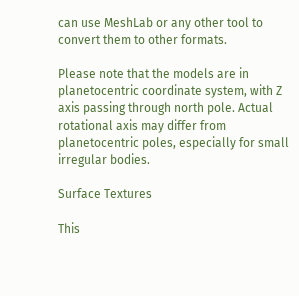can use MeshLab or any other tool to convert them to other formats.

Please note that the models are in planetocentric coordinate system, with Z axis passing through north pole. Actual rotational axis may differ from planetocentric poles, especially for small irregular bodies.

Surface Textures

This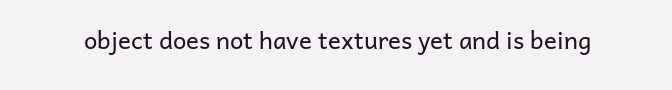object does not have textures yet and is being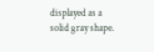displayed as a solid gray shape.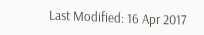Last Modified: 16 Apr 2017